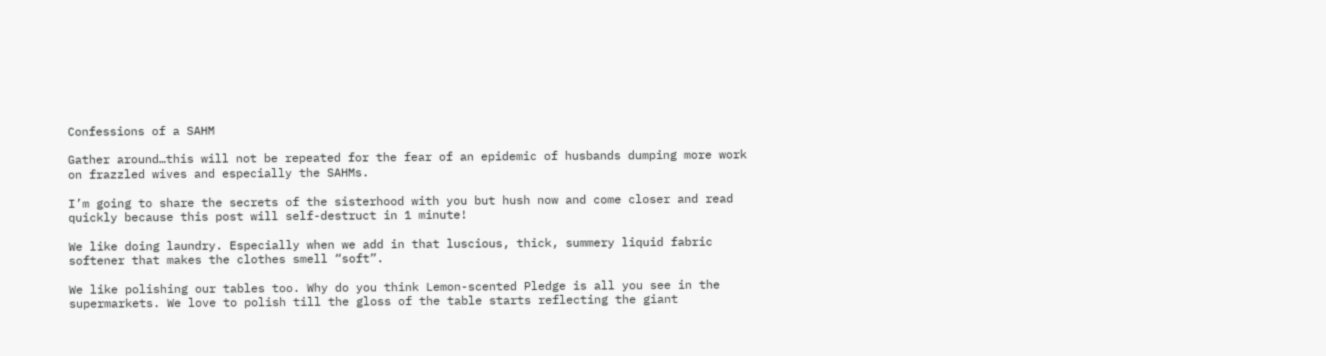Confessions of a SAHM

Gather around…this will not be repeated for the fear of an epidemic of husbands dumping more work on frazzled wives and especially the SAHMs.

I’m going to share the secrets of the sisterhood with you but hush now and come closer and read quickly because this post will self-destruct in 1 minute!

We like doing laundry. Especially when we add in that luscious, thick, summery liquid fabric softener that makes the clothes smell “soft”.

We like polishing our tables too. Why do you think Lemon-scented Pledge is all you see in the supermarkets. We love to polish till the gloss of the table starts reflecting the giant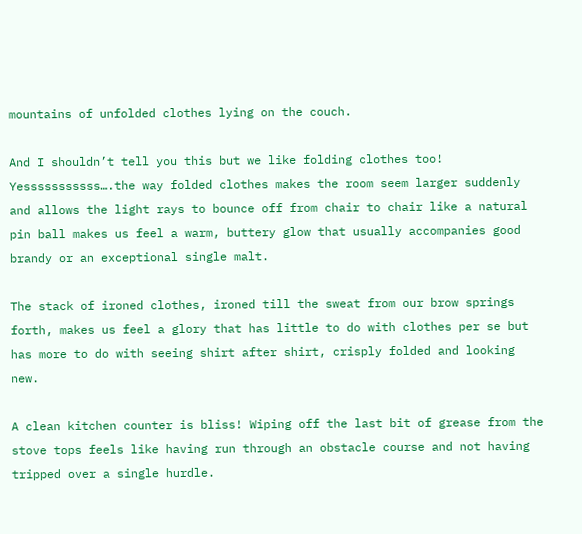mountains of unfolded clothes lying on the couch.

And I shouldn’t tell you this but we like folding clothes too! Yesssssssssss….the way folded clothes makes the room seem larger suddenly and allows the light rays to bounce off from chair to chair like a natural pin ball makes us feel a warm, buttery glow that usually accompanies good brandy or an exceptional single malt.

The stack of ironed clothes, ironed till the sweat from our brow springs forth, makes us feel a glory that has little to do with clothes per se but has more to do with seeing shirt after shirt, crisply folded and looking new.

A clean kitchen counter is bliss! Wiping off the last bit of grease from the stove tops feels like having run through an obstacle course and not having tripped over a single hurdle.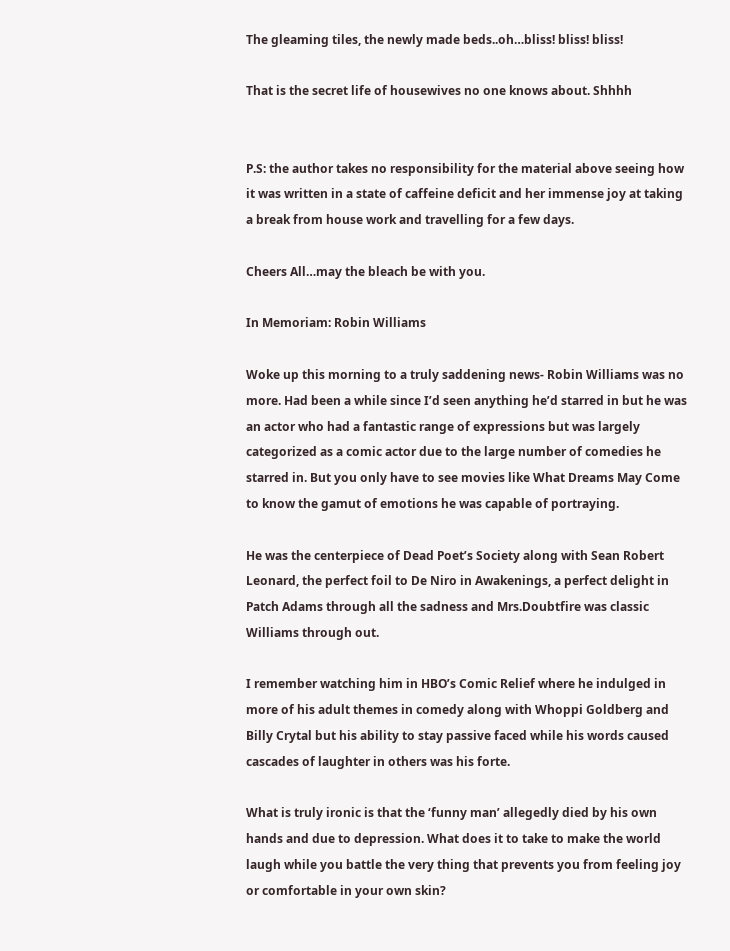The gleaming tiles, the newly made beds..oh…bliss! bliss! bliss!

That is the secret life of housewives no one knows about. Shhhh


P.S: the author takes no responsibility for the material above seeing how it was written in a state of caffeine deficit and her immense joy at taking a break from house work and travelling for a few days.

Cheers All…may the bleach be with you.

In Memoriam: Robin Williams

Woke up this morning to a truly saddening news- Robin Williams was no more. Had been a while since I’d seen anything he’d starred in but he was an actor who had a fantastic range of expressions but was largely categorized as a comic actor due to the large number of comedies he starred in. But you only have to see movies like What Dreams May Come to know the gamut of emotions he was capable of portraying.

He was the centerpiece of Dead Poet’s Society along with Sean Robert Leonard, the perfect foil to De Niro in Awakenings, a perfect delight in Patch Adams through all the sadness and Mrs.Doubtfire was classic Williams through out.

I remember watching him in HBO’s Comic Relief where he indulged in more of his adult themes in comedy along with Whoppi Goldberg and Billy Crytal but his ability to stay passive faced while his words caused cascades of laughter in others was his forte.

What is truly ironic is that the ‘funny man’ allegedly died by his own hands and due to depression. What does it to take to make the world laugh while you battle the very thing that prevents you from feeling joy or comfortable in your own skin?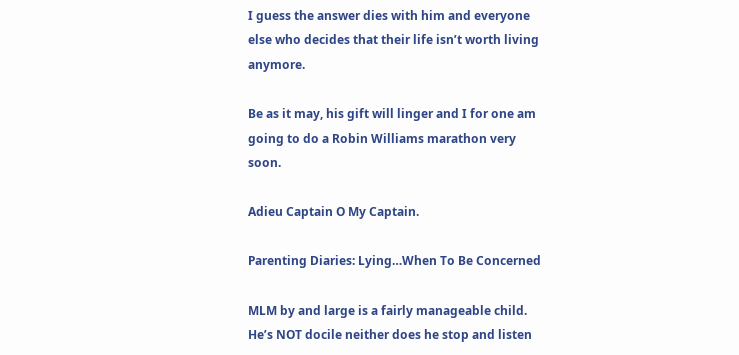I guess the answer dies with him and everyone else who decides that their life isn’t worth living anymore.

Be as it may, his gift will linger and I for one am going to do a Robin Williams marathon very soon.

Adieu Captain O My Captain.

Parenting Diaries: Lying…When To Be Concerned

MLM by and large is a fairly manageable child. He’s NOT docile neither does he stop and listen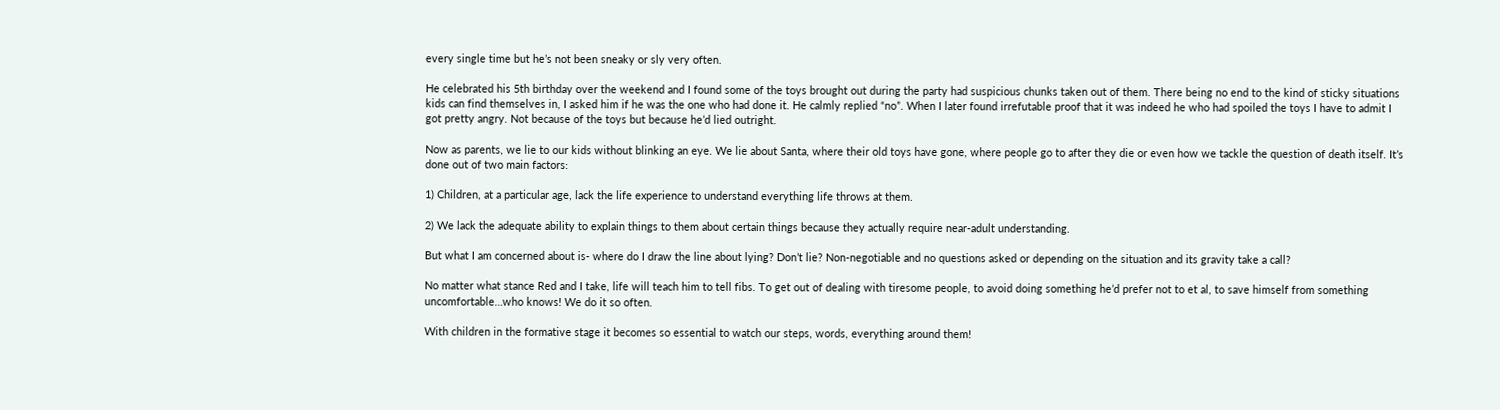every single time but he’s not been sneaky or sly very often.

He celebrated his 5th birthday over the weekend and I found some of the toys brought out during the party had suspicious chunks taken out of them. There being no end to the kind of sticky situations kids can find themselves in, I asked him if he was the one who had done it. He calmly replied “no”. When I later found irrefutable proof that it was indeed he who had spoiled the toys I have to admit I got pretty angry. Not because of the toys but because he’d lied outright.

Now as parents, we lie to our kids without blinking an eye. We lie about Santa, where their old toys have gone, where people go to after they die or even how we tackle the question of death itself. It’s done out of two main factors:

1) Children, at a particular age, lack the life experience to understand everything life throws at them.

2) We lack the adequate ability to explain things to them about certain things because they actually require near-adult understanding.

But what I am concerned about is- where do I draw the line about lying? Don’t lie? Non-negotiable and no questions asked or depending on the situation and its gravity take a call?

No matter what stance Red and I take, life will teach him to tell fibs. To get out of dealing with tiresome people, to avoid doing something he’d prefer not to et al, to save himself from something uncomfortable…who knows! We do it so often.

With children in the formative stage it becomes so essential to watch our steps, words, everything around them!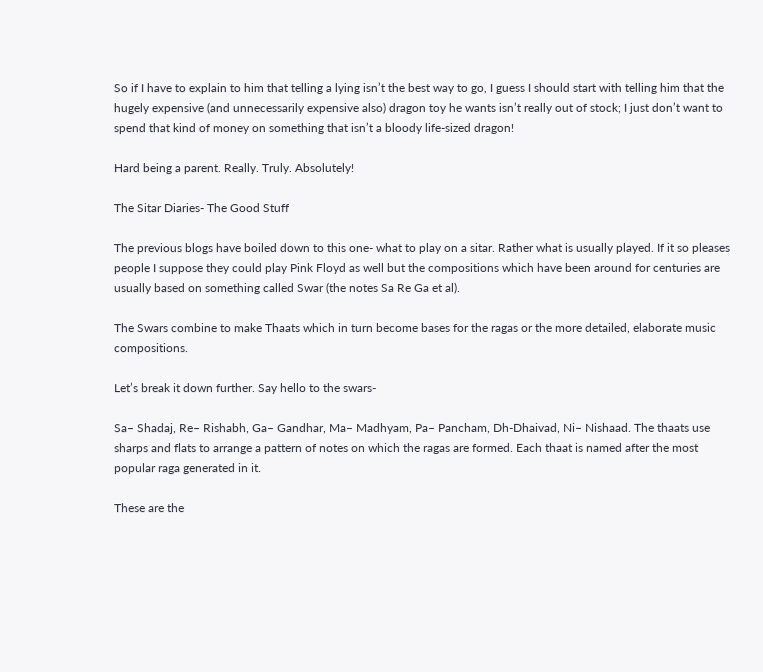So if I have to explain to him that telling a lying isn’t the best way to go, I guess I should start with telling him that the hugely expensive (and unnecessarily expensive also) dragon toy he wants isn’t really out of stock; I just don’t want to spend that kind of money on something that isn’t a bloody life-sized dragon!

Hard being a parent. Really. Truly. Absolutely!

The Sitar Diaries- The Good Stuff

The previous blogs have boiled down to this one- what to play on a sitar. Rather what is usually played. If it so pleases people I suppose they could play Pink Floyd as well but the compositions which have been around for centuries are usually based on something called Swar (the notes Sa Re Ga et al).

The Swars combine to make Thaats which in turn become bases for the ragas or the more detailed, elaborate music compositions.

Let’s break it down further. Say hello to the swars-

Sa– Shadaj, Re– Rishabh, Ga– Gandhar, Ma– Madhyam, Pa– Pancham, Dh-Dhaivad, Ni– Nishaad. The thaats use sharps and flats to arrange a pattern of notes on which the ragas are formed. Each thaat is named after the most popular raga generated in it.

These are the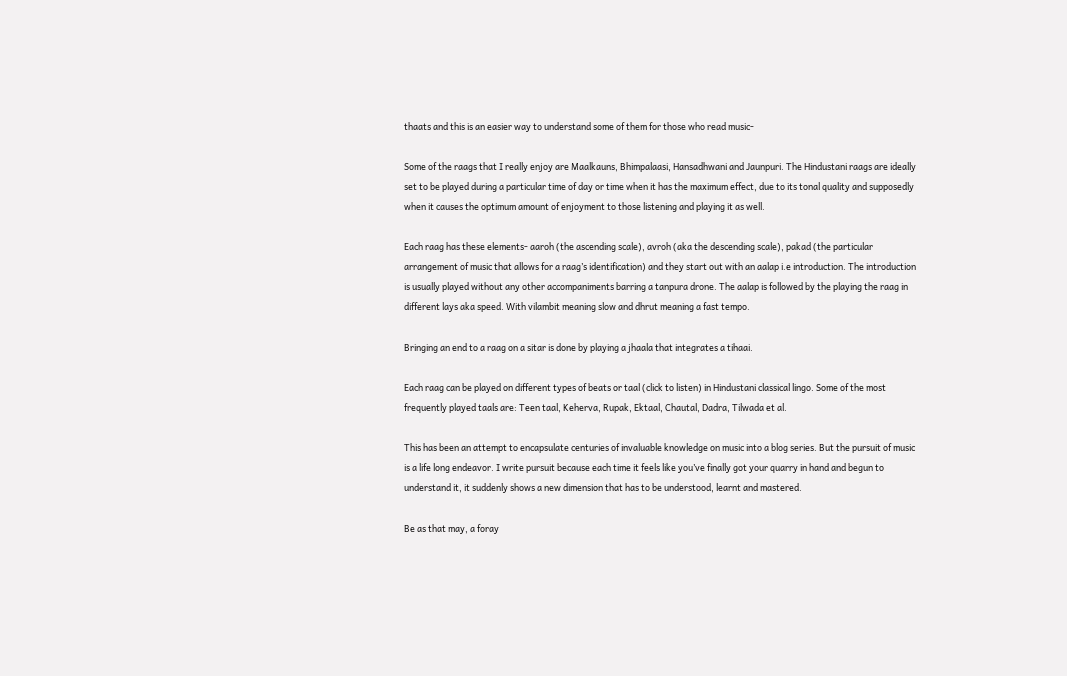thaats and this is an easier way to understand some of them for those who read music-

Some of the raags that I really enjoy are Maalkauns, Bhimpalaasi, Hansadhwani and Jaunpuri. The Hindustani raags are ideally set to be played during a particular time of day or time when it has the maximum effect, due to its tonal quality and supposedly when it causes the optimum amount of enjoyment to those listening and playing it as well.

Each raag has these elements- aaroh (the ascending scale), avroh (aka the descending scale), pakad (the particular arrangement of music that allows for a raag’s identification) and they start out with an aalap i.e introduction. The introduction is usually played without any other accompaniments barring a tanpura drone. The aalap is followed by the playing the raag in different lays aka speed. With vilambit meaning slow and dhrut meaning a fast tempo.

Bringing an end to a raag on a sitar is done by playing a jhaala that integrates a tihaai.

Each raag can be played on different types of beats or taal (click to listen) in Hindustani classical lingo. Some of the most frequently played taals are: Teen taal, Keherva, Rupak, Ektaal, Chautal, Dadra, Tilwada et al.

This has been an attempt to encapsulate centuries of invaluable knowledge on music into a blog series. But the pursuit of music is a life long endeavor. I write pursuit because each time it feels like you’ve finally got your quarry in hand and begun to understand it, it suddenly shows a new dimension that has to be understood, learnt and mastered.

Be as that may, a foray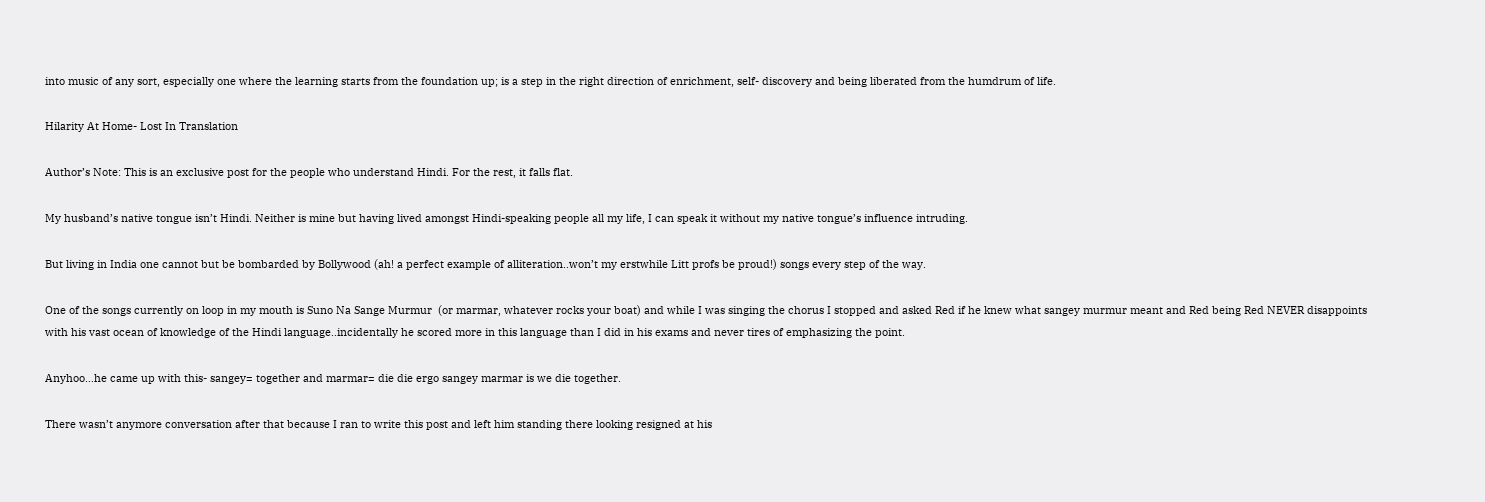into music of any sort, especially one where the learning starts from the foundation up; is a step in the right direction of enrichment, self- discovery and being liberated from the humdrum of life.

Hilarity At Home- Lost In Translation

Author’s Note: This is an exclusive post for the people who understand Hindi. For the rest, it falls flat.

My husband’s native tongue isn’t Hindi. Neither is mine but having lived amongst Hindi-speaking people all my life, I can speak it without my native tongue’s influence intruding.

But living in India one cannot but be bombarded by Bollywood (ah! a perfect example of alliteration..won’t my erstwhile Litt profs be proud!) songs every step of the way.

One of the songs currently on loop in my mouth is Suno Na Sange Murmur  (or marmar, whatever rocks your boat) and while I was singing the chorus I stopped and asked Red if he knew what sangey murmur meant and Red being Red NEVER disappoints with his vast ocean of knowledge of the Hindi language..incidentally he scored more in this language than I did in his exams and never tires of emphasizing the point.

Anyhoo…he came up with this- sangey= together and marmar= die die ergo sangey marmar is we die together.

There wasn’t anymore conversation after that because I ran to write this post and left him standing there looking resigned at his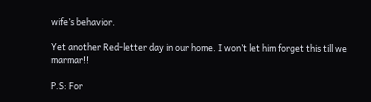wife’s behavior.

Yet another Red-letter day in our home. I won’t let him forget this till we marmar!!

P.S: For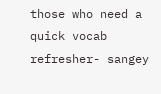those who need a quick vocab refresher- sangey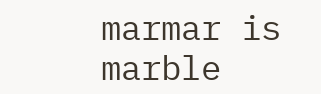marmar is marble